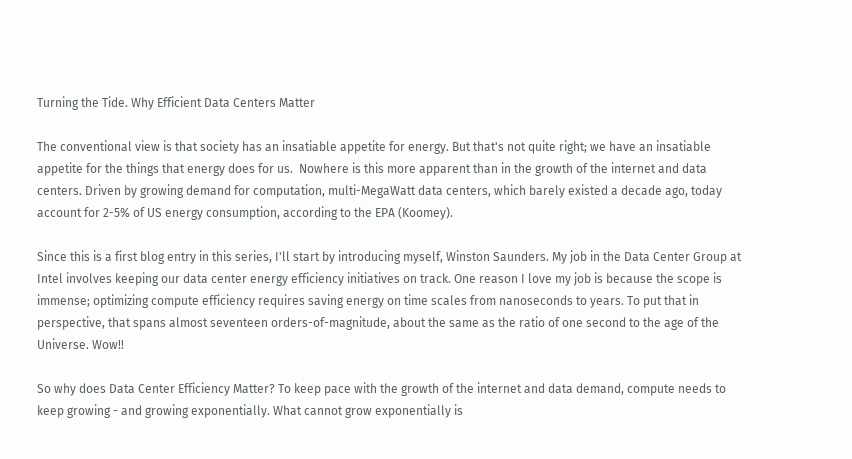Turning the Tide. Why Efficient Data Centers Matter

The conventional view is that society has an insatiable appetite for energy. But that's not quite right; we have an insatiable appetite for the things that energy does for us.  Nowhere is this more apparent than in the growth of the internet and data centers. Driven by growing demand for computation, multi-MegaWatt data centers, which barely existed a decade ago, today account for 2-5% of US energy consumption, according to the EPA (Koomey).

Since this is a first blog entry in this series, I'll start by introducing myself, Winston Saunders. My job in the Data Center Group at Intel involves keeping our data center energy efficiency initiatives on track. One reason I love my job is because the scope is immense; optimizing compute efficiency requires saving energy on time scales from nanoseconds to years. To put that in perspective, that spans almost seventeen orders-of-magnitude, about the same as the ratio of one second to the age of the Universe. Wow!!

So why does Data Center Efficiency Matter? To keep pace with the growth of the internet and data demand, compute needs to keep growing - and growing exponentially. What cannot grow exponentially is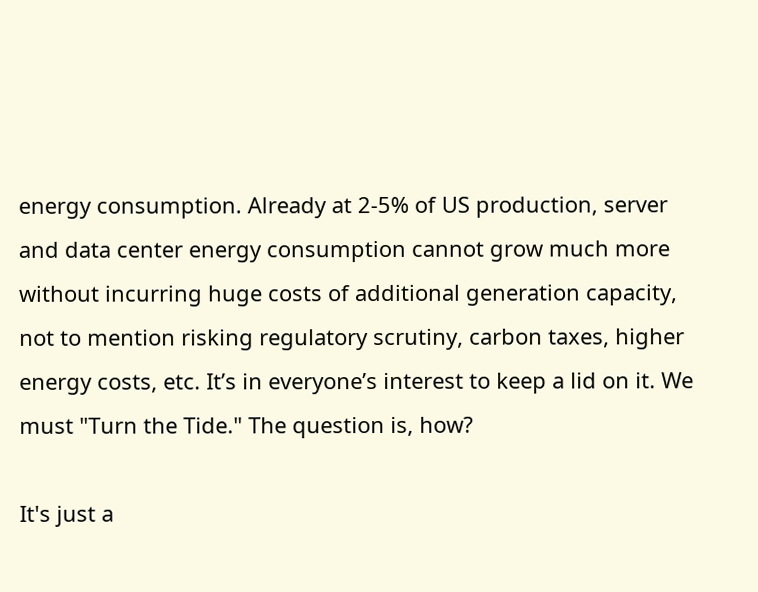energy consumption. Already at 2-5% of US production, server and data center energy consumption cannot grow much more without incurring huge costs of additional generation capacity, not to mention risking regulatory scrutiny, carbon taxes, higher energy costs, etc. It’s in everyone’s interest to keep a lid on it. We must "Turn the Tide." The question is, how?

It's just a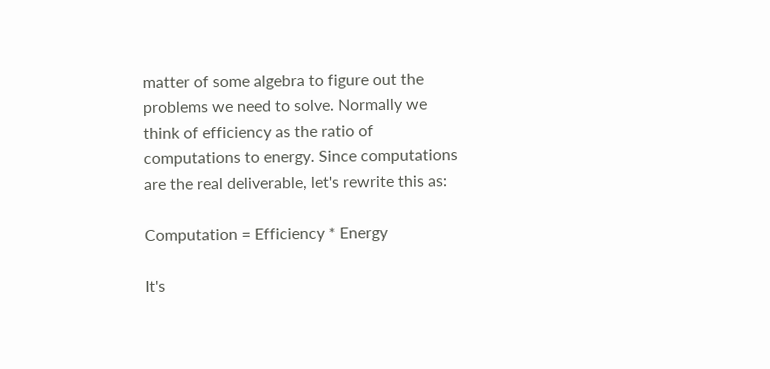matter of some algebra to figure out the problems we need to solve. Normally we think of efficiency as the ratio of computations to energy. Since computations are the real deliverable, let's rewrite this as:

Computation = Efficiency * Energy

It's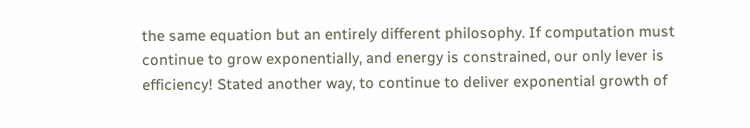the same equation but an entirely different philosophy. If computation must continue to grow exponentially, and energy is constrained, our only lever is efficiency! Stated another way, to continue to deliver exponential growth of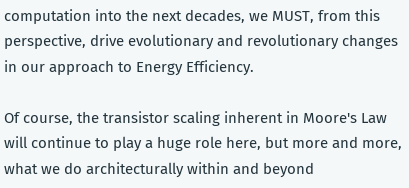computation into the next decades, we MUST, from this perspective, drive evolutionary and revolutionary changes in our approach to Energy Efficiency.

Of course, the transistor scaling inherent in Moore's Law will continue to play a huge role here, but more and more, what we do architecturally within and beyond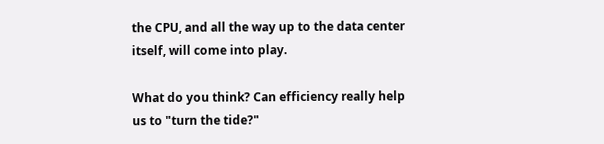the CPU, and all the way up to the data center itself, will come into play.

What do you think? Can efficiency really help us to "turn the tide?"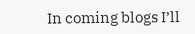In coming blogs I’ll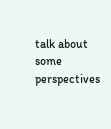talk about some perspectives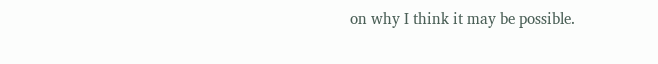on why I think it may be possible.